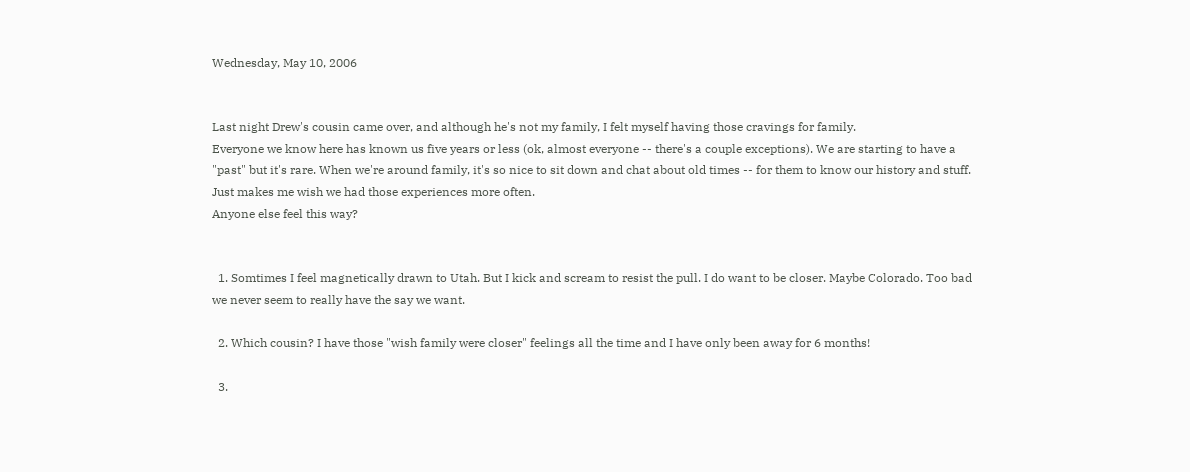Wednesday, May 10, 2006


Last night Drew's cousin came over, and although he's not my family, I felt myself having those cravings for family.
Everyone we know here has known us five years or less (ok, almost everyone -- there's a couple exceptions). We are starting to have a "past" but it's rare. When we're around family, it's so nice to sit down and chat about old times -- for them to know our history and stuff.
Just makes me wish we had those experiences more often.
Anyone else feel this way?


  1. Somtimes I feel magnetically drawn to Utah. But I kick and scream to resist the pull. I do want to be closer. Maybe Colorado. Too bad we never seem to really have the say we want.

  2. Which cousin? I have those "wish family were closer" feelings all the time and I have only been away for 6 months!

  3.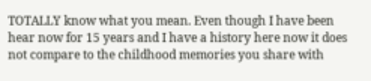TOTALLY know what you mean. Even though I have been hear now for 15 years and I have a history here now it does not compare to the childhood memories you share with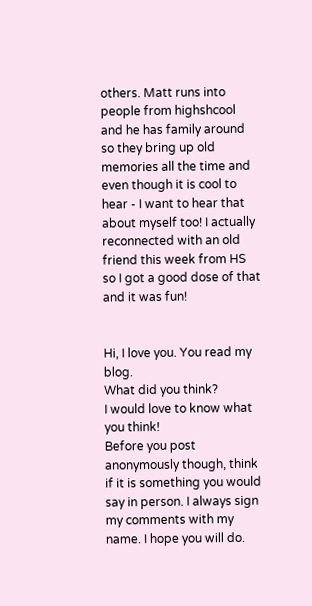others. Matt runs into people from highshcool and he has family around so they bring up old memories all the time and even though it is cool to hear - I want to hear that about myself too! I actually reconnected with an old friend this week from HS so I got a good dose of that and it was fun!


Hi, I love you. You read my blog.
What did you think?
I would love to know what you think!
Before you post anonymously though, think if it is something you would say in person. I always sign my comments with my name. I hope you will do.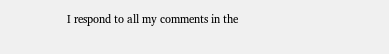I respond to all my comments in the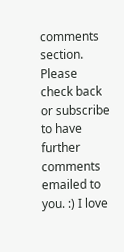comments section. Please check back
or subscribe to have further comments emailed to you. :) I love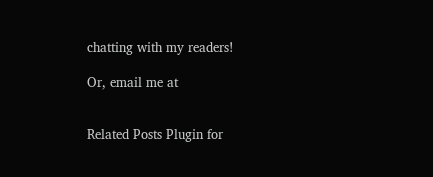chatting with my readers!

Or, email me at


Related Posts Plugin for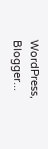WordPress, Blogger...